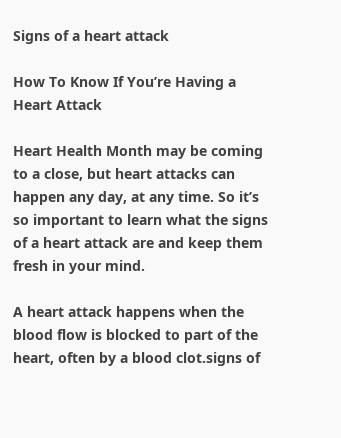Signs of a heart attack

How To Know If You’re Having a Heart Attack

Heart Health Month may be coming to a close, but heart attacks can happen any day, at any time. So it’s so important to learn what the signs of a heart attack are and keep them fresh in your mind.

A heart attack happens when the blood flow is blocked to part of the heart, often by a blood clot.signs of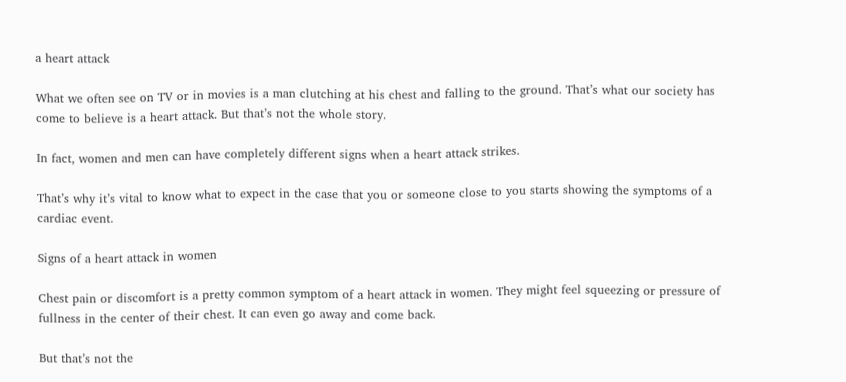a heart attack

What we often see on TV or in movies is a man clutching at his chest and falling to the ground. That’s what our society has come to believe is a heart attack. But that’s not the whole story.

In fact, women and men can have completely different signs when a heart attack strikes.

That’s why it’s vital to know what to expect in the case that you or someone close to you starts showing the symptoms of a cardiac event.

Signs of a heart attack in women

Chest pain or discomfort is a pretty common symptom of a heart attack in women. They might feel squeezing or pressure of fullness in the center of their chest. It can even go away and come back.

But that’s not the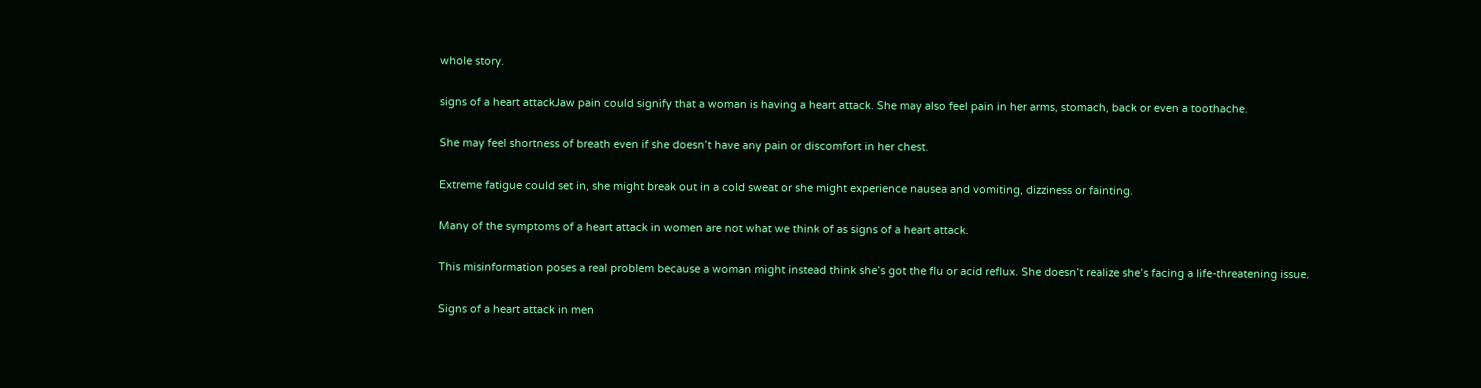whole story.

signs of a heart attackJaw pain could signify that a woman is having a heart attack. She may also feel pain in her arms, stomach, back or even a toothache.

She may feel shortness of breath even if she doesn’t have any pain or discomfort in her chest.

Extreme fatigue could set in, she might break out in a cold sweat or she might experience nausea and vomiting, dizziness or fainting.

Many of the symptoms of a heart attack in women are not what we think of as signs of a heart attack.

This misinformation poses a real problem because a woman might instead think she’s got the flu or acid reflux. She doesn’t realize she’s facing a life-threatening issue.

Signs of a heart attack in men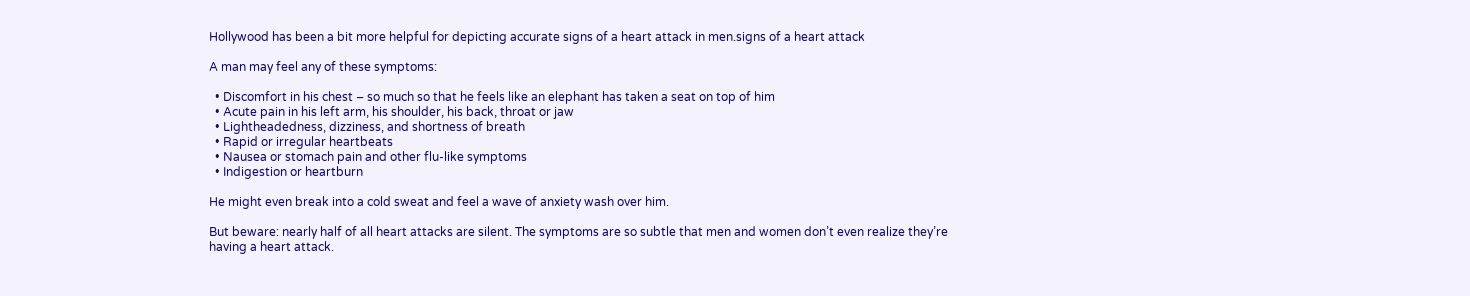Hollywood has been a bit more helpful for depicting accurate signs of a heart attack in men.signs of a heart attack

A man may feel any of these symptoms:

  • Discomfort in his chest – so much so that he feels like an elephant has taken a seat on top of him
  • Acute pain in his left arm, his shoulder, his back, throat or jaw
  • Lightheadedness, dizziness, and shortness of breath
  • Rapid or irregular heartbeats
  • Nausea or stomach pain and other flu-like symptoms
  • Indigestion or heartburn

He might even break into a cold sweat and feel a wave of anxiety wash over him.

But beware: nearly half of all heart attacks are silent. The symptoms are so subtle that men and women don’t even realize they’re having a heart attack.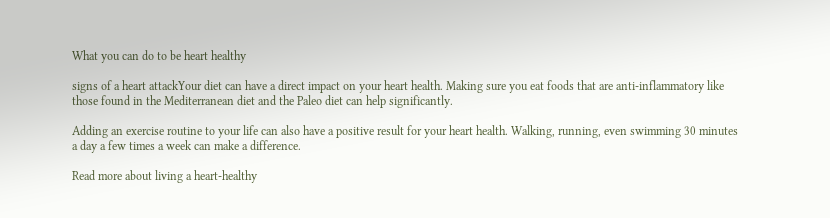What you can do to be heart healthy

signs of a heart attackYour diet can have a direct impact on your heart health. Making sure you eat foods that are anti-inflammatory like those found in the Mediterranean diet and the Paleo diet can help significantly.

Adding an exercise routine to your life can also have a positive result for your heart health. Walking, running, even swimming 30 minutes a day a few times a week can make a difference.

Read more about living a heart-healthy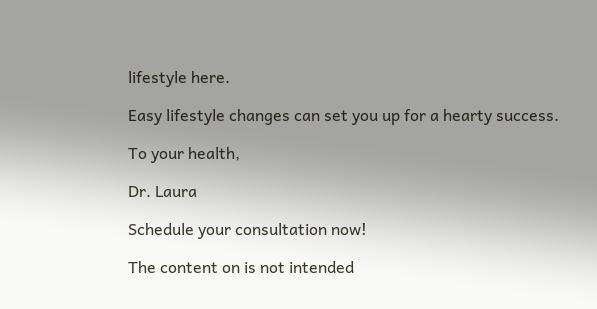lifestyle here.

Easy lifestyle changes can set you up for a hearty success.

To your health,

Dr. Laura

Schedule your consultation now!

The content on is not intended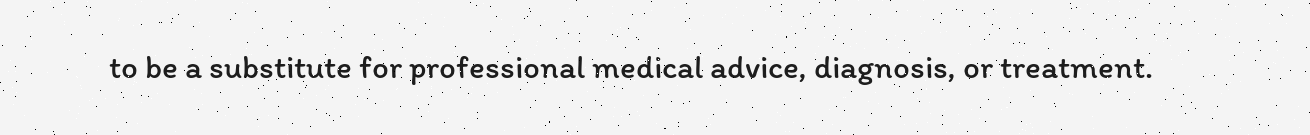to be a substitute for professional medical advice, diagnosis, or treatment.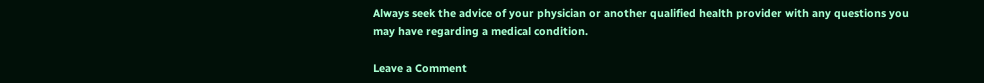Always seek the advice of your physician or another qualified health provider with any questions you may have regarding a medical condition.

Leave a Comment